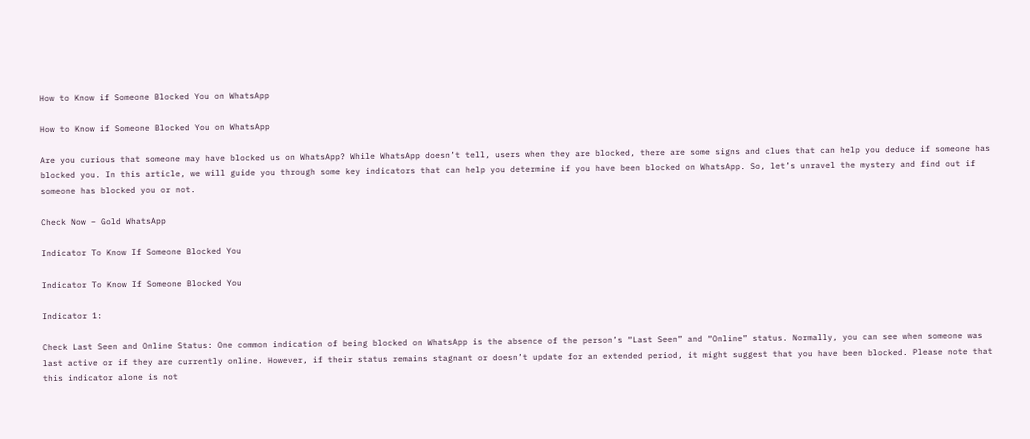How to Know if Someone Blocked You on WhatsApp

How to Know if Someone Blocked You on WhatsApp

Are you curious that someone may have blocked us on WhatsApp? While WhatsApp doesn’t tell, users when they are blocked, there are some signs and clues that can help you deduce if someone has blocked you. In this article, we will guide you through some key indicators that can help you determine if you have been blocked on WhatsApp. So, let’s unravel the mystery and find out if someone has blocked you or not.

Check Now – Gold WhatsApp

Indicator To Know If Someone Blocked You

Indicator To Know If Someone Blocked You

Indicator 1:

Check Last Seen and Online Status: One common indication of being blocked on WhatsApp is the absence of the person’s “Last Seen” and “Online” status. Normally, you can see when someone was last active or if they are currently online. However, if their status remains stagnant or doesn’t update for an extended period, it might suggest that you have been blocked. Please note that this indicator alone is not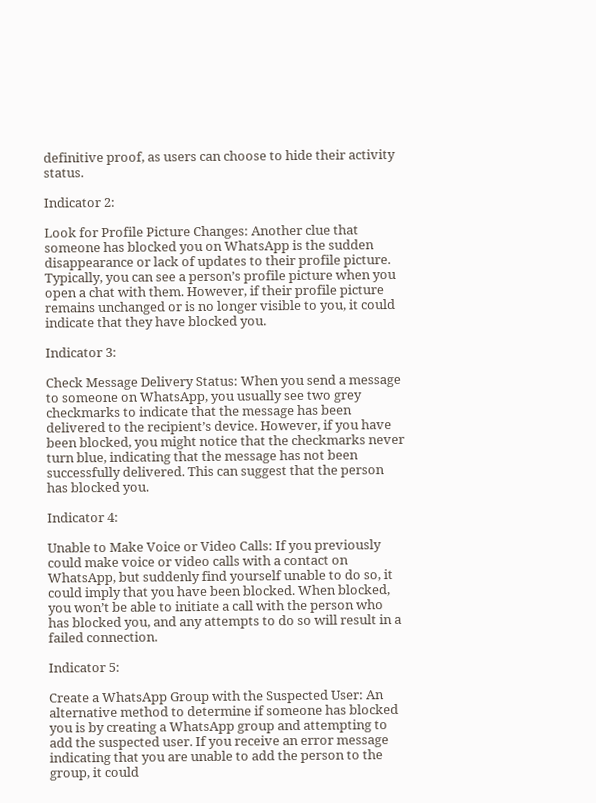definitive proof, as users can choose to hide their activity status.

Indicator 2:

Look for Profile Picture Changes: Another clue that someone has blocked you on WhatsApp is the sudden disappearance or lack of updates to their profile picture. Typically, you can see a person’s profile picture when you open a chat with them. However, if their profile picture remains unchanged or is no longer visible to you, it could indicate that they have blocked you.

Indicator 3:

Check Message Delivery Status: When you send a message to someone on WhatsApp, you usually see two grey checkmarks to indicate that the message has been delivered to the recipient’s device. However, if you have been blocked, you might notice that the checkmarks never turn blue, indicating that the message has not been successfully delivered. This can suggest that the person has blocked you.

Indicator 4:

Unable to Make Voice or Video Calls: If you previously could make voice or video calls with a contact on WhatsApp, but suddenly find yourself unable to do so, it could imply that you have been blocked. When blocked, you won’t be able to initiate a call with the person who has blocked you, and any attempts to do so will result in a failed connection.

Indicator 5:

Create a WhatsApp Group with the Suspected User: An alternative method to determine if someone has blocked you is by creating a WhatsApp group and attempting to add the suspected user. If you receive an error message indicating that you are unable to add the person to the group, it could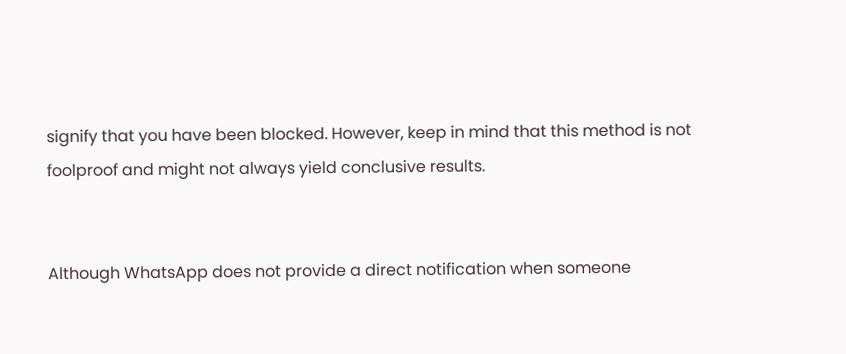signify that you have been blocked. However, keep in mind that this method is not foolproof and might not always yield conclusive results.


Although WhatsApp does not provide a direct notification when someone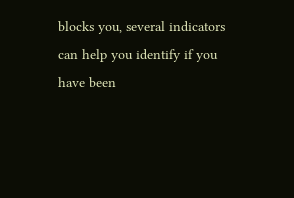blocks you, several indicators can help you identify if you have been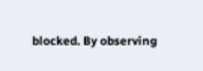blocked. By observing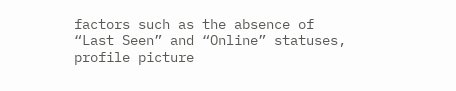factors such as the absence of “Last Seen” and “Online” statuses, profile picture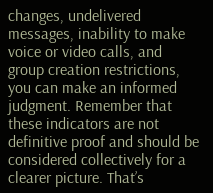changes, undelivered messages, inability to make voice or video calls, and group creation restrictions, you can make an informed judgment. Remember that these indicators are not definitive proof and should be considered collectively for a clearer picture. That’s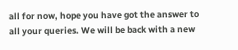all for now, hope you have got the answer to all your queries. We will be back with a new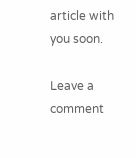article with you soon.

Leave a comment